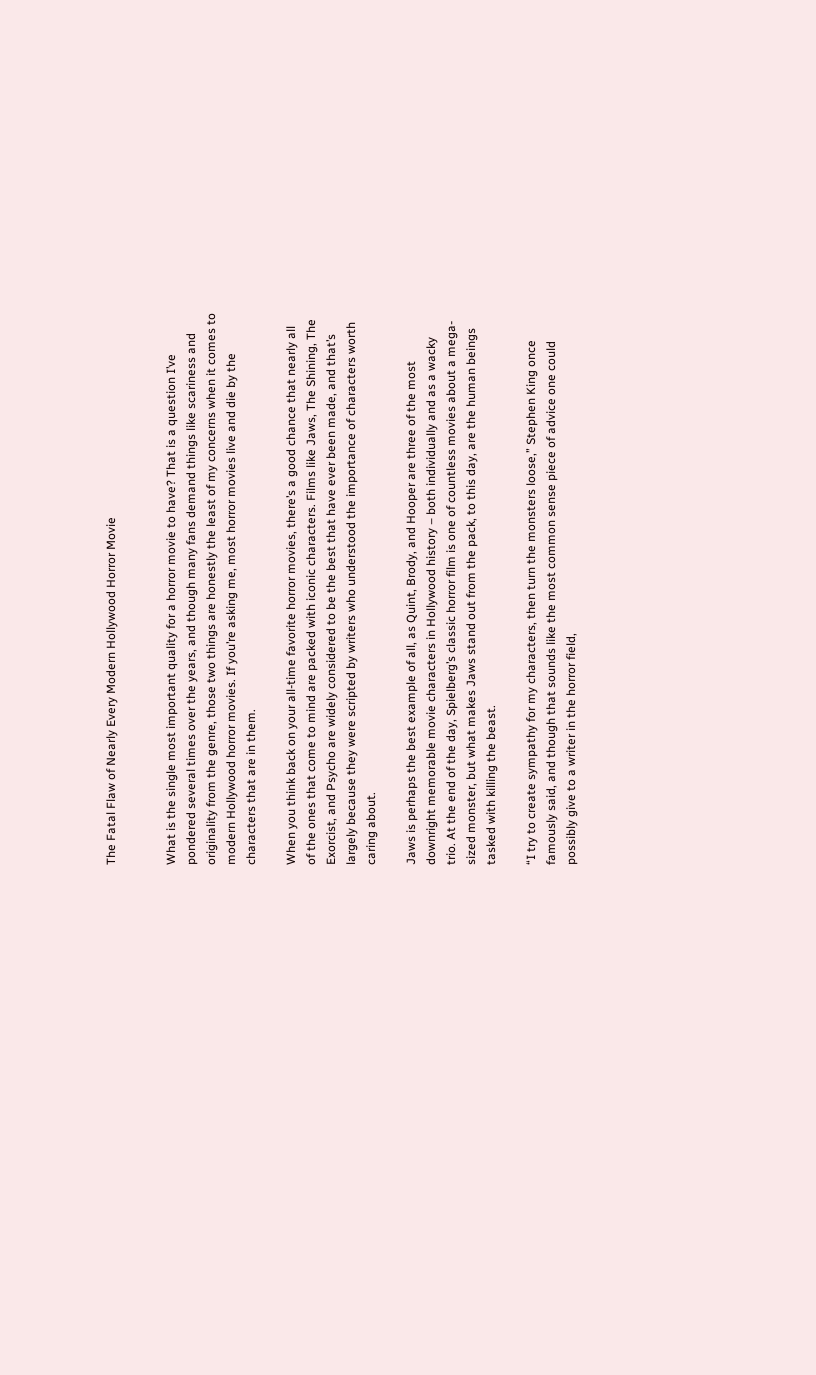The Fatal Flaw of Nearly Every Modern Hollywood Horror Movie


What is the single most important quality for a horror movie to have? That is a question I’ve pondered several times over the years, and though many fans demand things like scariness and originality from the genre, those two things are honestly the least of my concerns when it comes to modern Hollywood horror movies. If you’re asking me, most horror movies live and die by the characters that are in them.

When you think back on your all-time favorite horror movies, there’s a good chance that nearly all of the ones that come to mind are packed with iconic characters. Films like Jaws, The Shining, The Exorcist, and Psycho are widely considered to be the best that have ever been made, and that’s largely because they were scripted by writers who understood the importance of characters worth caring about.

Jaws is perhaps the best example of all, as Quint, Brody, and Hooper are three of the most downright memorable movie characters in Hollywood history – both individually and as a wacky trio. At the end of the day, Spielberg’s classic horror film is one of countless movies about a mega-sized monster, but what makes Jaws stand out from the pack, to this day, are the human beings tasked with killing the beast.

“I try to create sympathy for my characters, then turn the monsters loose,” Stephen King once famously said, and though that sounds like the most common sense piece of advice one could possibly give to a writer in the horror field,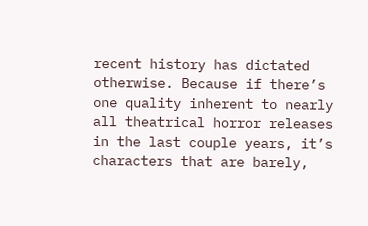recent history has dictated otherwise. Because if there’s one quality inherent to nearly all theatrical horror releases in the last couple years, it’s characters that are barely,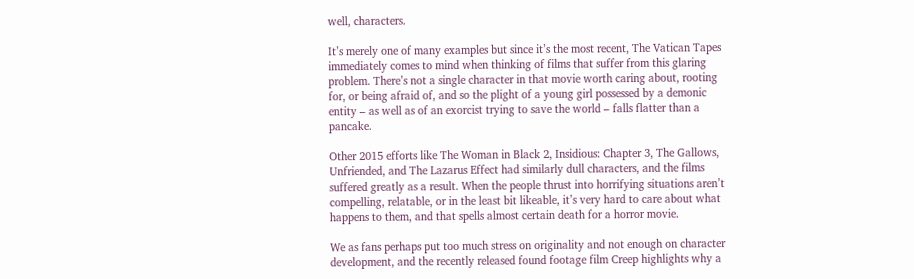well, characters.

It’s merely one of many examples but since it’s the most recent, The Vatican Tapes immediately comes to mind when thinking of films that suffer from this glaring problem. There’s not a single character in that movie worth caring about, rooting for, or being afraid of, and so the plight of a young girl possessed by a demonic entity – as well as of an exorcist trying to save the world – falls flatter than a pancake.

Other 2015 efforts like The Woman in Black 2, Insidious: Chapter 3, The Gallows, Unfriended, and The Lazarus Effect had similarly dull characters, and the films suffered greatly as a result. When the people thrust into horrifying situations aren’t compelling, relatable, or in the least bit likeable, it’s very hard to care about what happens to them, and that spells almost certain death for a horror movie.

We as fans perhaps put too much stress on originality and not enough on character development, and the recently released found footage film Creep highlights why a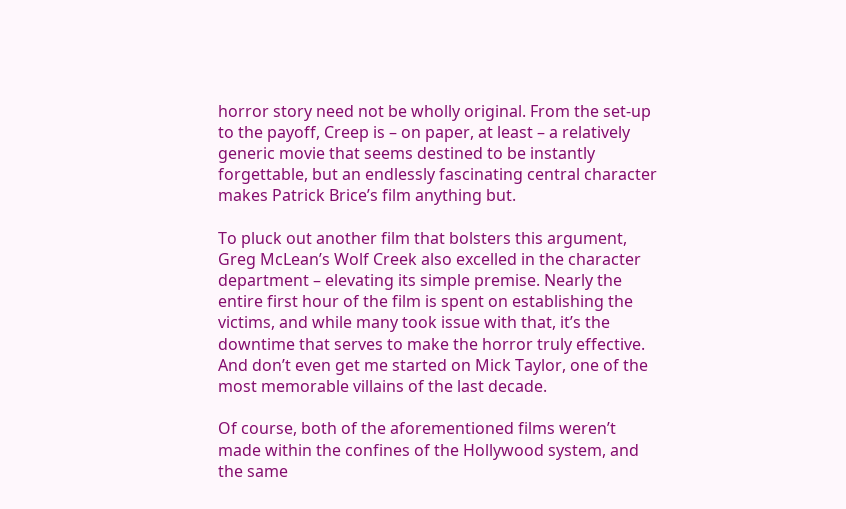horror story need not be wholly original. From the set-up to the payoff, Creep is – on paper, at least – a relatively generic movie that seems destined to be instantly forgettable, but an endlessly fascinating central character makes Patrick Brice’s film anything but.

To pluck out another film that bolsters this argument, Greg McLean’s Wolf Creek also excelled in the character department – elevating its simple premise. Nearly the entire first hour of the film is spent on establishing the victims, and while many took issue with that, it’s the downtime that serves to make the horror truly effective. And don’t even get me started on Mick Taylor, one of the most memorable villains of the last decade.

Of course, both of the aforementioned films weren’t made within the confines of the Hollywood system, and the same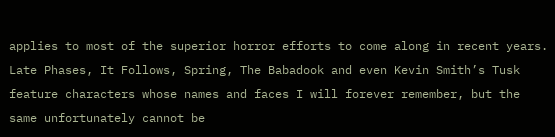applies to most of the superior horror efforts to come along in recent years. Late Phases, It Follows, Spring, The Babadook and even Kevin Smith’s Tusk feature characters whose names and faces I will forever remember, but the same unfortunately cannot be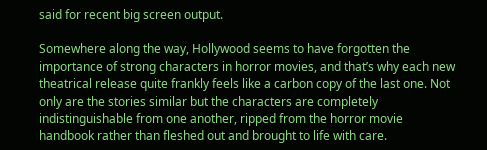said for recent big screen output.

Somewhere along the way, Hollywood seems to have forgotten the importance of strong characters in horror movies, and that’s why each new theatrical release quite frankly feels like a carbon copy of the last one. Not only are the stories similar but the characters are completely indistinguishable from one another, ripped from the horror movie handbook rather than fleshed out and brought to life with care.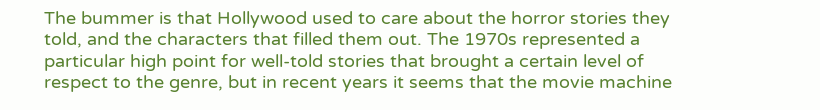The bummer is that Hollywood used to care about the horror stories they told, and the characters that filled them out. The 1970s represented a particular high point for well-told stories that brought a certain level of respect to the genre, but in recent years it seems that the movie machine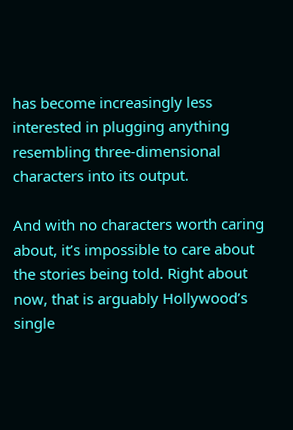has become increasingly less interested in plugging anything resembling three-dimensional characters into its output.

And with no characters worth caring about, it’s impossible to care about the stories being told. Right about now, that is arguably Hollywood’s single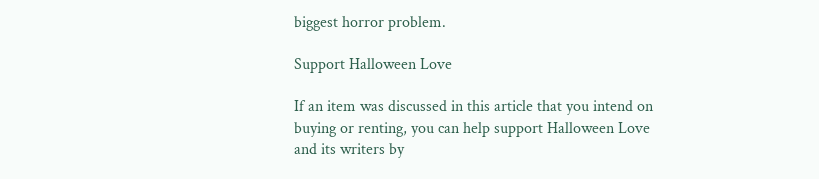biggest horror problem.

Support Halloween Love

If an item was discussed in this article that you intend on buying or renting, you can help support Halloween Love and its writers by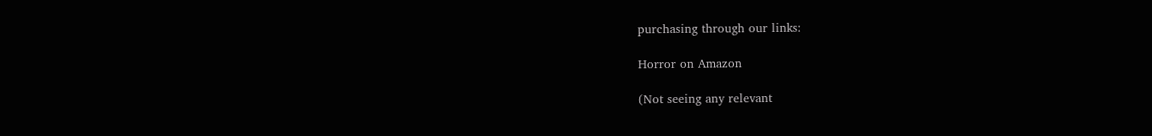purchasing through our links:

Horror on Amazon

(Not seeing any relevant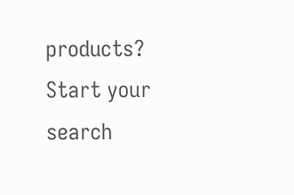products? Start your search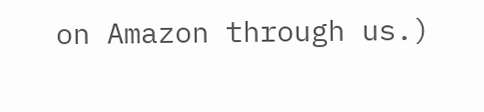on Amazon through us.)